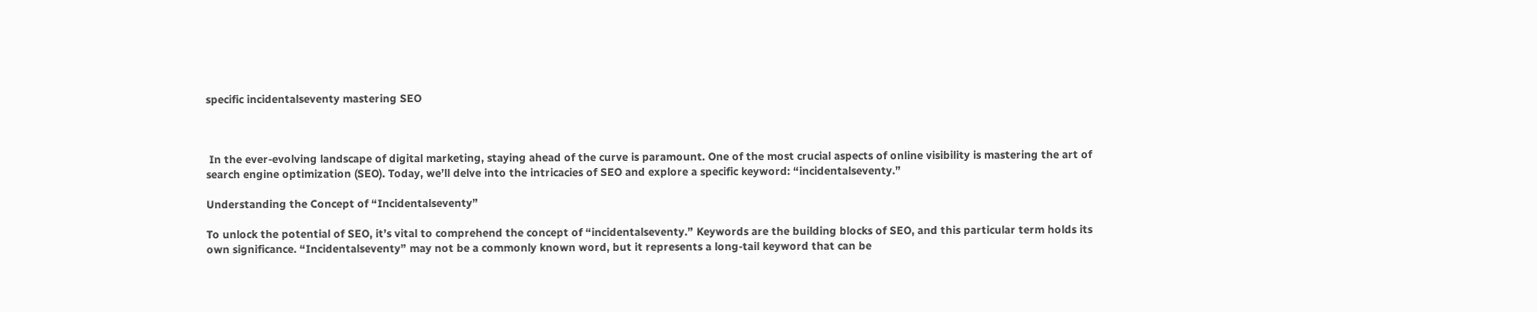specific incidentalseventy mastering SEO



 In the ever-evolving landscape of digital marketing, staying ahead of the curve is paramount. One of the most crucial aspects of online visibility is mastering the art of search engine optimization (SEO). Today, we’ll delve into the intricacies of SEO and explore a specific keyword: “incidentalseventy.”

Understanding the Concept of “Incidentalseventy”

To unlock the potential of SEO, it’s vital to comprehend the concept of “incidentalseventy.” Keywords are the building blocks of SEO, and this particular term holds its own significance. “Incidentalseventy” may not be a commonly known word, but it represents a long-tail keyword that can be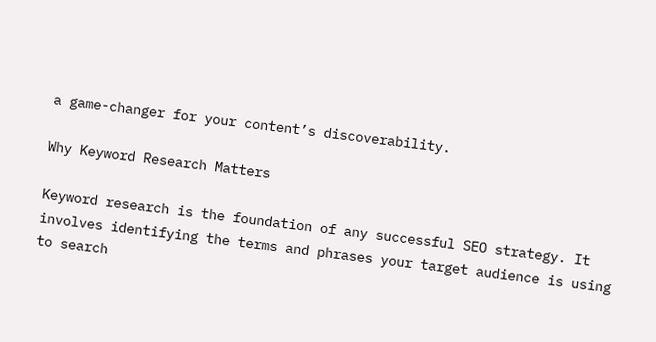a game-changer for your content’s discoverability.

Why Keyword Research Matters

Keyword research is the foundation of any successful SEO strategy. It involves identifying the terms and phrases your target audience is using to search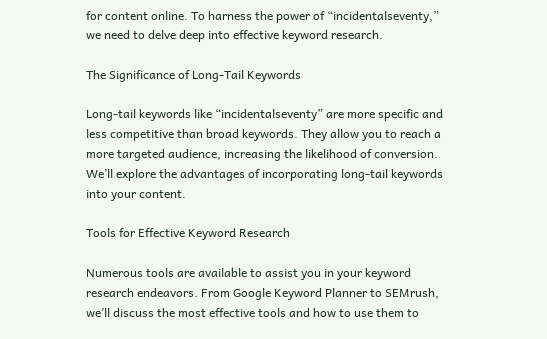for content online. To harness the power of “incidentalseventy,” we need to delve deep into effective keyword research.

The Significance of Long-Tail Keywords

Long-tail keywords like “incidentalseventy” are more specific and less competitive than broad keywords. They allow you to reach a more targeted audience, increasing the likelihood of conversion. We’ll explore the advantages of incorporating long-tail keywords into your content.

Tools for Effective Keyword Research

Numerous tools are available to assist you in your keyword research endeavors. From Google Keyword Planner to SEMrush, we’ll discuss the most effective tools and how to use them to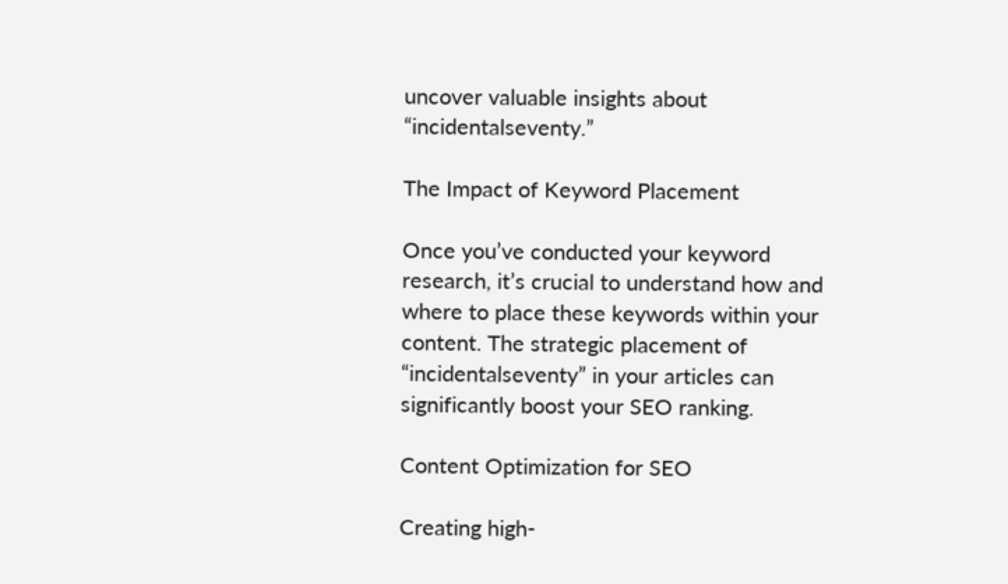uncover valuable insights about “incidentalseventy.”

The Impact of Keyword Placement

Once you’ve conducted your keyword research, it’s crucial to understand how and where to place these keywords within your content. The strategic placement of “incidentalseventy” in your articles can significantly boost your SEO ranking.

Content Optimization for SEO

Creating high-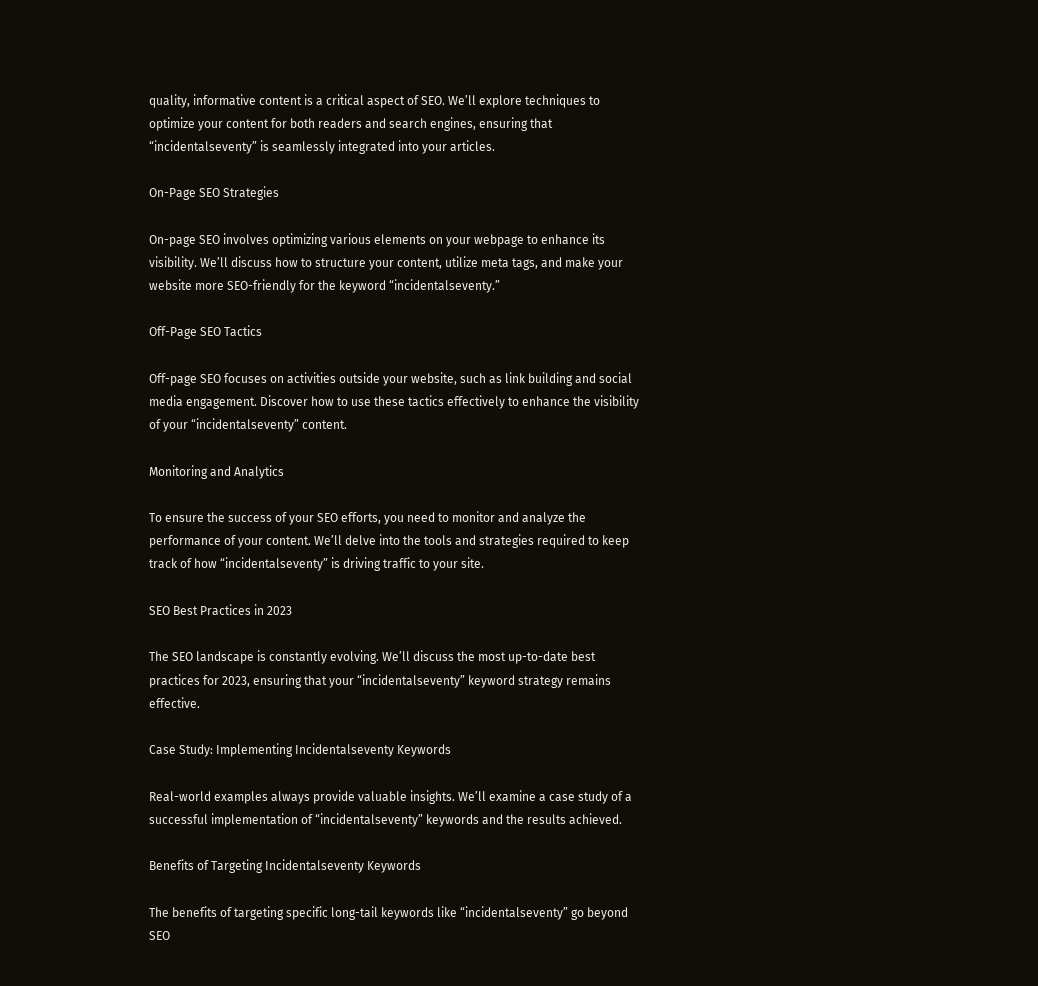quality, informative content is a critical aspect of SEO. We’ll explore techniques to optimize your content for both readers and search engines, ensuring that “incidentalseventy” is seamlessly integrated into your articles.

On-Page SEO Strategies

On-page SEO involves optimizing various elements on your webpage to enhance its visibility. We’ll discuss how to structure your content, utilize meta tags, and make your website more SEO-friendly for the keyword “incidentalseventy.”

Off-Page SEO Tactics

Off-page SEO focuses on activities outside your website, such as link building and social media engagement. Discover how to use these tactics effectively to enhance the visibility of your “incidentalseventy” content.

Monitoring and Analytics

To ensure the success of your SEO efforts, you need to monitor and analyze the performance of your content. We’ll delve into the tools and strategies required to keep track of how “incidentalseventy” is driving traffic to your site.

SEO Best Practices in 2023

The SEO landscape is constantly evolving. We’ll discuss the most up-to-date best practices for 2023, ensuring that your “incidentalseventy” keyword strategy remains effective.

Case Study: Implementing Incidentalseventy Keywords

Real-world examples always provide valuable insights. We’ll examine a case study of a successful implementation of “incidentalseventy” keywords and the results achieved.

Benefits of Targeting Incidentalseventy Keywords

The benefits of targeting specific long-tail keywords like “incidentalseventy” go beyond SEO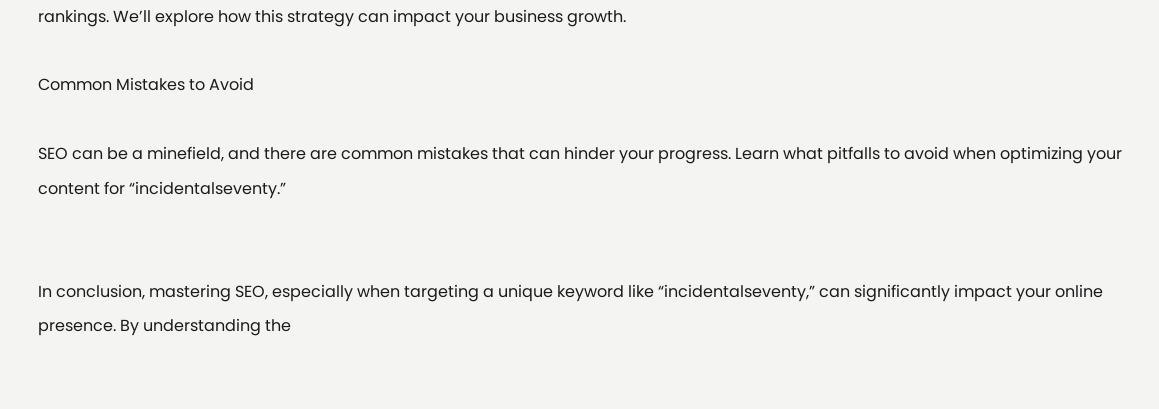rankings. We’ll explore how this strategy can impact your business growth.

Common Mistakes to Avoid

SEO can be a minefield, and there are common mistakes that can hinder your progress. Learn what pitfalls to avoid when optimizing your content for “incidentalseventy.”


In conclusion, mastering SEO, especially when targeting a unique keyword like “incidentalseventy,” can significantly impact your online presence. By understanding the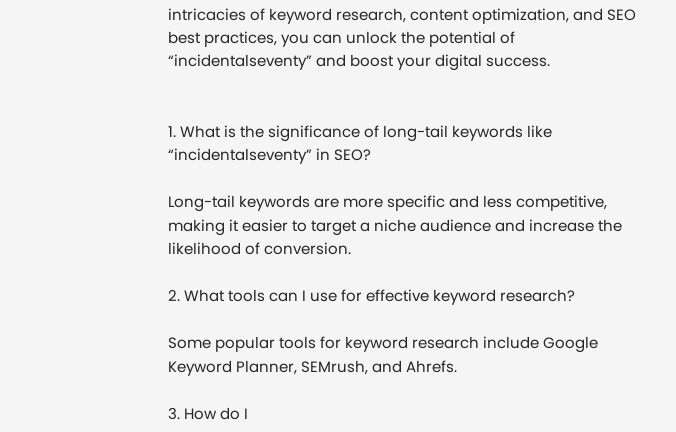intricacies of keyword research, content optimization, and SEO best practices, you can unlock the potential of “incidentalseventy” and boost your digital success.


1. What is the significance of long-tail keywords like “incidentalseventy” in SEO?

Long-tail keywords are more specific and less competitive, making it easier to target a niche audience and increase the likelihood of conversion.

2. What tools can I use for effective keyword research?

Some popular tools for keyword research include Google Keyword Planner, SEMrush, and Ahrefs.

3. How do I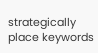strategically place keywords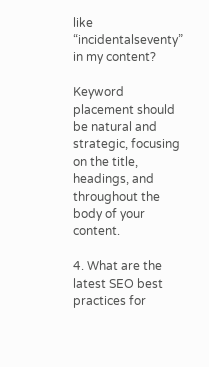like “incidentalseventy” in my content?

Keyword placement should be natural and strategic, focusing on the title, headings, and throughout the body of your content.

4. What are the latest SEO best practices for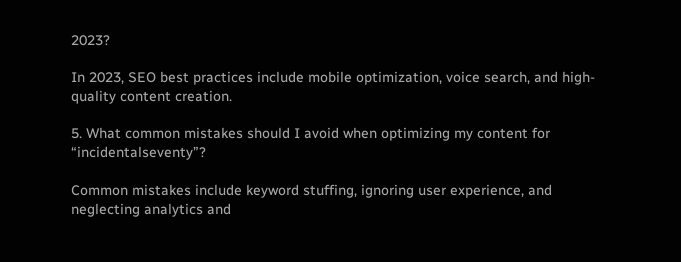2023?

In 2023, SEO best practices include mobile optimization, voice search, and high-quality content creation.

5. What common mistakes should I avoid when optimizing my content for “incidentalseventy”?

Common mistakes include keyword stuffing, ignoring user experience, and neglecting analytics and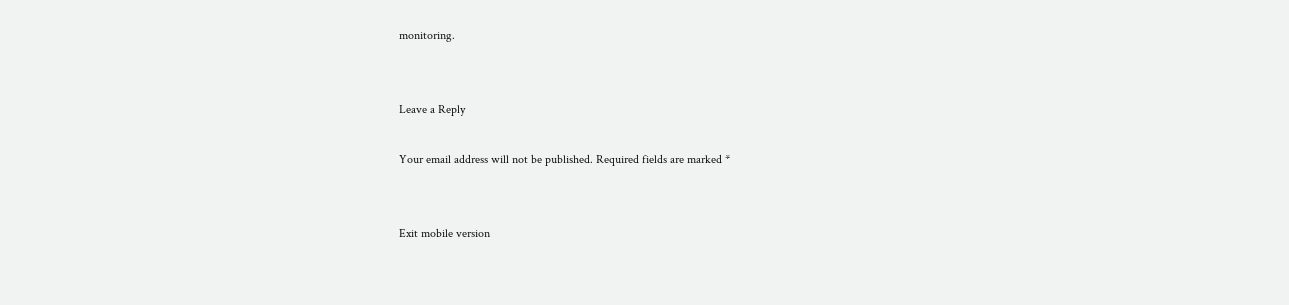monitoring.


Leave a Reply

Your email address will not be published. Required fields are marked *


Exit mobile version